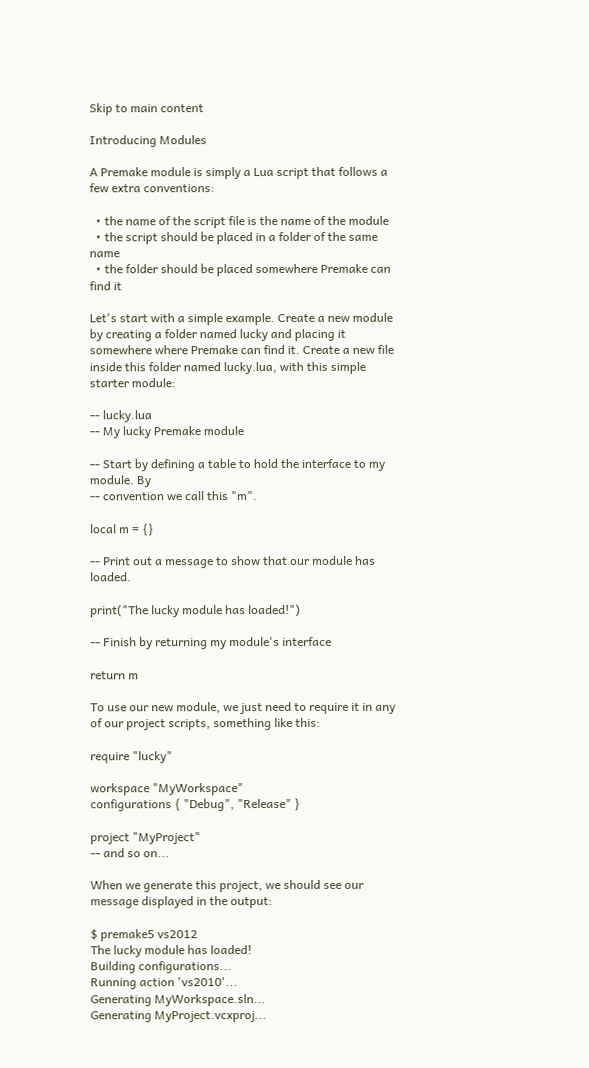Skip to main content

Introducing Modules

A Premake module is simply a Lua script that follows a few extra conventions:

  • the name of the script file is the name of the module
  • the script should be placed in a folder of the same name
  • the folder should be placed somewhere Premake can find it

Let's start with a simple example. Create a new module by creating a folder named lucky and placing it somewhere where Premake can find it. Create a new file inside this folder named lucky.lua, with this simple starter module:

-- lucky.lua
-- My lucky Premake module

-- Start by defining a table to hold the interface to my module. By
-- convention we call this "m".

local m = {}

-- Print out a message to show that our module has loaded.

print("The lucky module has loaded!")

-- Finish by returning my module's interface

return m

To use our new module, we just need to require it in any of our project scripts, something like this:

require "lucky"

workspace "MyWorkspace"
configurations { "Debug", "Release" }

project "MyProject"
-- and so on...

When we generate this project, we should see our message displayed in the output:

$ premake5 vs2012
The lucky module has loaded!
Building configurations...
Running action 'vs2010'...
Generating MyWorkspace.sln...
Generating MyProject.vcxproj...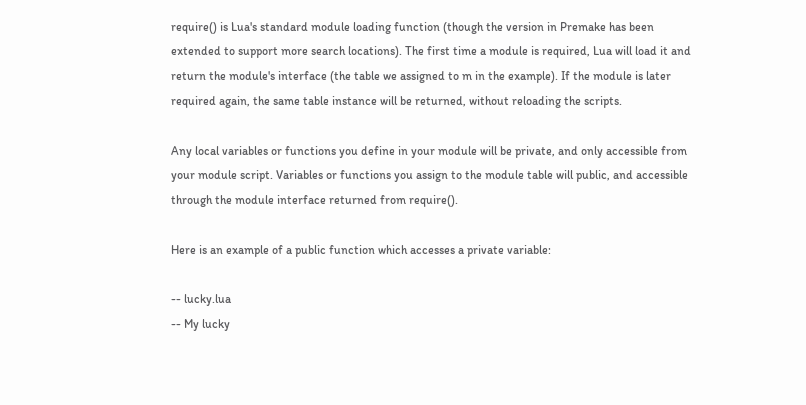require() is Lua's standard module loading function (though the version in Premake has been extended to support more search locations). The first time a module is required, Lua will load it and return the module's interface (the table we assigned to m in the example). If the module is later required again, the same table instance will be returned, without reloading the scripts.

Any local variables or functions you define in your module will be private, and only accessible from your module script. Variables or functions you assign to the module table will public, and accessible through the module interface returned from require().

Here is an example of a public function which accesses a private variable:

-- lucky.lua
-- My lucky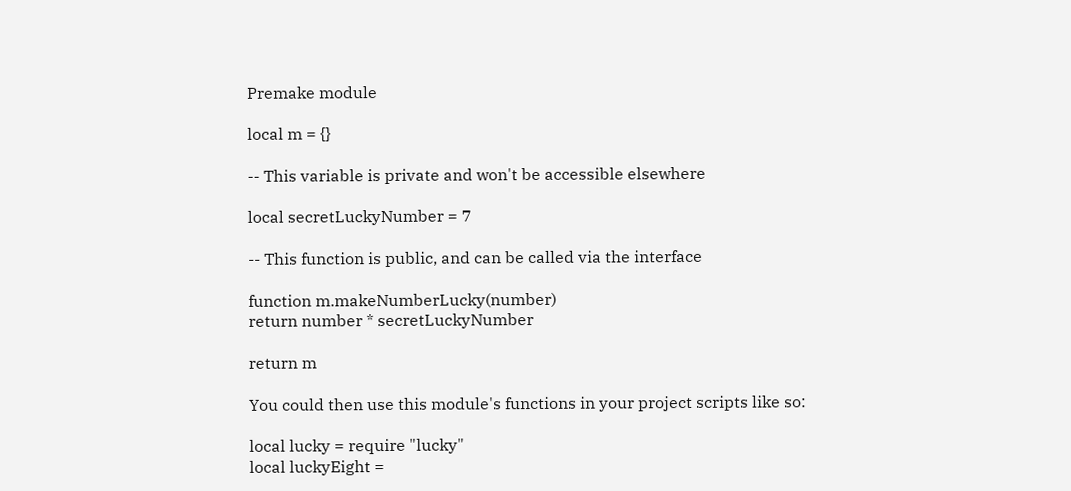Premake module

local m = {}

-- This variable is private and won't be accessible elsewhere

local secretLuckyNumber = 7

-- This function is public, and can be called via the interface

function m.makeNumberLucky(number)
return number * secretLuckyNumber

return m

You could then use this module's functions in your project scripts like so:

local lucky = require "lucky"
local luckyEight =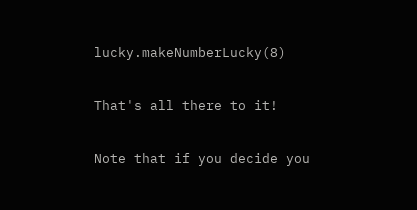lucky.makeNumberLucky(8)

That's all there to it!

Note that if you decide you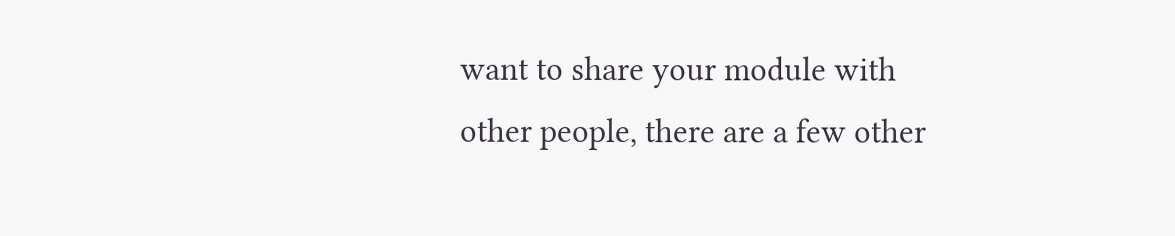want to share your module with other people, there are a few other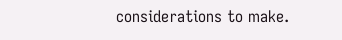considerations to make.